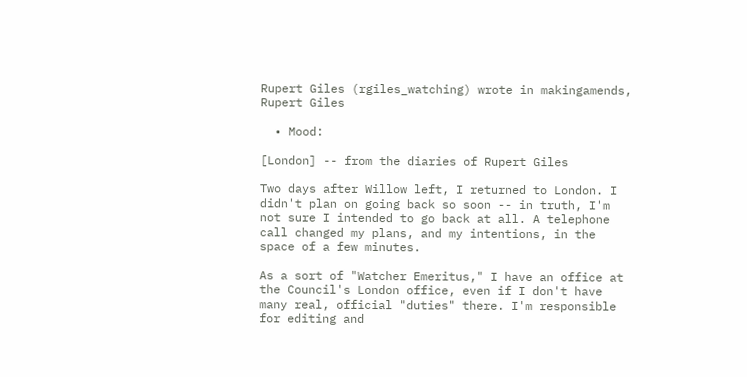Rupert Giles (rgiles_watching) wrote in makingamends,
Rupert Giles

  • Mood:

[London] -- from the diaries of Rupert Giles

Two days after Willow left, I returned to London. I didn't plan on going back so soon -- in truth, I'm not sure I intended to go back at all. A telephone call changed my plans, and my intentions, in the space of a few minutes.

As a sort of "Watcher Emeritus," I have an office at the Council's London office, even if I don't have many real, official "duties" there. I'm responsible for editing and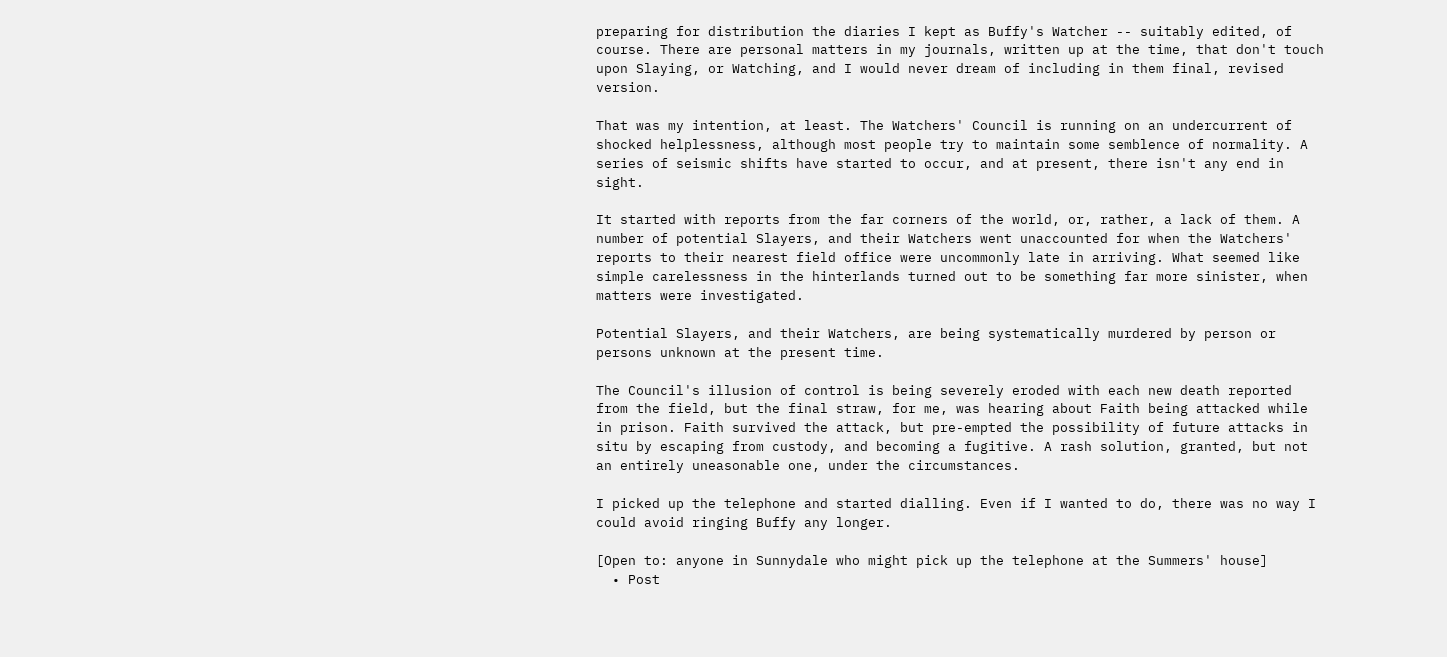preparing for distribution the diaries I kept as Buffy's Watcher -- suitably edited, of course. There are personal matters in my journals, written up at the time, that don't touch upon Slaying, or Watching, and I would never dream of including in them final, revised version.

That was my intention, at least. The Watchers' Council is running on an undercurrent of shocked helplessness, although most people try to maintain some semblence of normality. A series of seismic shifts have started to occur, and at present, there isn't any end in sight.

It started with reports from the far corners of the world, or, rather, a lack of them. A number of potential Slayers, and their Watchers went unaccounted for when the Watchers' reports to their nearest field office were uncommonly late in arriving. What seemed like simple carelessness in the hinterlands turned out to be something far more sinister, when matters were investigated.

Potential Slayers, and their Watchers, are being systematically murdered by person or persons unknown at the present time.

The Council's illusion of control is being severely eroded with each new death reported from the field, but the final straw, for me, was hearing about Faith being attacked while in prison. Faith survived the attack, but pre-empted the possibility of future attacks in situ by escaping from custody, and becoming a fugitive. A rash solution, granted, but not an entirely uneasonable one, under the circumstances.

I picked up the telephone and started dialling. Even if I wanted to do, there was no way I could avoid ringing Buffy any longer.

[Open to: anyone in Sunnydale who might pick up the telephone at the Summers' house]
  • Post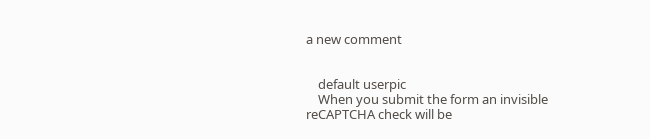a new comment


    default userpic
    When you submit the form an invisible reCAPTCHA check will be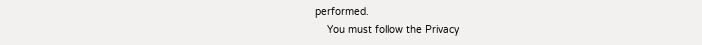performed.
    You must follow the Privacy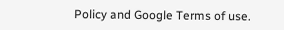Policy and Google Terms of use.